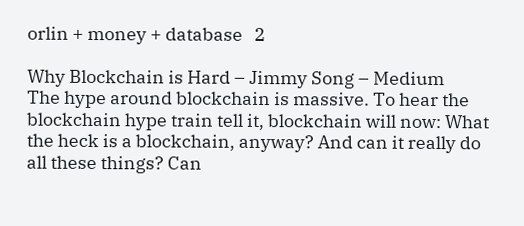orlin + money + database   2

Why Blockchain is Hard – Jimmy Song – Medium
The hype around blockchain is massive. To hear the blockchain hype train tell it, blockchain will now: What the heck is a blockchain, anyway? And can it really do all these things? Can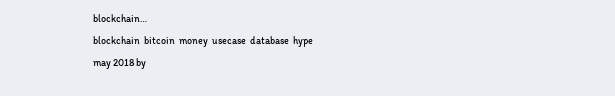blockchain…
blockchain  bitcoin  money  usecase  database  hype
may 2018 by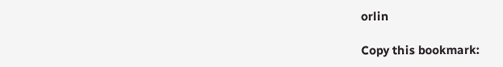orlin

Copy this bookmark: